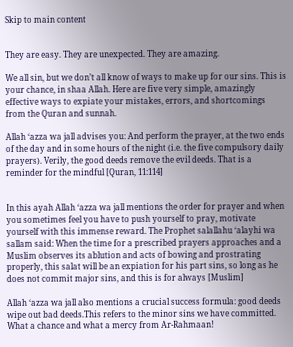Skip to main content


They are easy. They are unexpected. They are amazing.

We all sin, but we don’t all know of ways to make up for our sins. This is your chance, in shaa Allah. Here are five very simple, amazingly effective ways to expiate your mistakes, errors, and shortcomings from the Quran and sunnah.

Allah ‘azza wa jall advises you: And perform the prayer, at the two ends of the day and in some hours of the night (i.e. the five compulsory daily prayers). Verily, the good deeds remove the evil deeds. That is a reminder for the mindful [Quran, 11:114]


In this ayah Allah ‘azza wa jall mentions the order for prayer and when you sometimes feel you have to push yourself to pray, motivate yourself with this immense reward. The Prophet salallahu ‘alayhi wa sallam said: When the time for a prescribed prayers approaches and a Muslim observes its ablution and acts of bowing and prostrating properly, this salat will be an expiation for his part sins, so long as he does not commit major sins, and this is for always [Muslim]

Allah ‘azza wa jall also mentions a crucial success formula: good deeds wipe out bad deeds.This refers to the minor sins we have committed. What a chance and what a mercy from Ar-Rahmaan!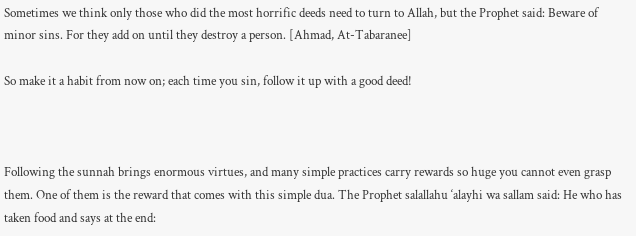Sometimes we think only those who did the most horrific deeds need to turn to Allah, but the Prophet said: Beware of minor sins. For they add on until they destroy a person. [Ahmad, At-Tabaranee]

So make it a habit from now on; each time you sin, follow it up with a good deed!



Following the sunnah brings enormous virtues, and many simple practices carry rewards so huge you cannot even grasp them. One of them is the reward that comes with this simple dua. The Prophet salallahu ‘alayhi wa sallam said: He who has taken food and says at the end: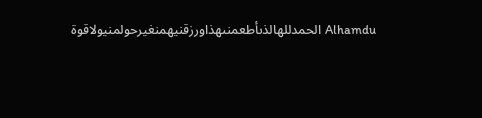الحمدللهالذىأطعمنىهذاورزقنيهمنغيرحولمنيولاقوة Alhamdu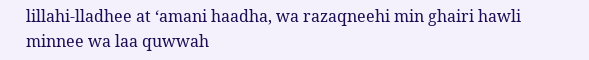lillahi-lladhee at ‘amani haadha, wa razaqneehi min ghairi hawli minnee wa laa quwwah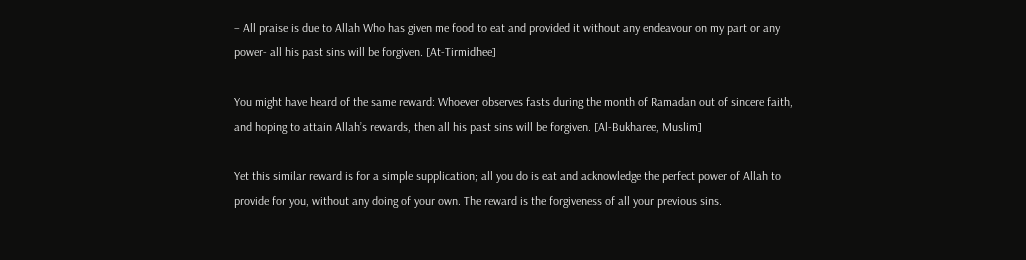– All praise is due to Allah Who has given me food to eat and provided it without any endeavour on my part or any power- all his past sins will be forgiven. [At-Tirmidhee]

You might have heard of the same reward: Whoever observes fasts during the month of Ramadan out of sincere faith, and hoping to attain Allah’s rewards, then all his past sins will be forgiven. [Al-Bukharee, Muslim]

Yet this similar reward is for a simple supplication; all you do is eat and acknowledge the perfect power of Allah to provide for you, without any doing of your own. The reward is the forgiveness of all your previous sins.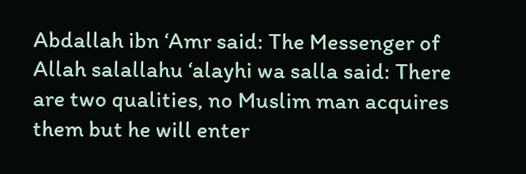Abdallah ibn ‘Amr said: The Messenger of Allah salallahu ‘alayhi wa salla said: There are two qualities, no Muslim man acquires them but he will enter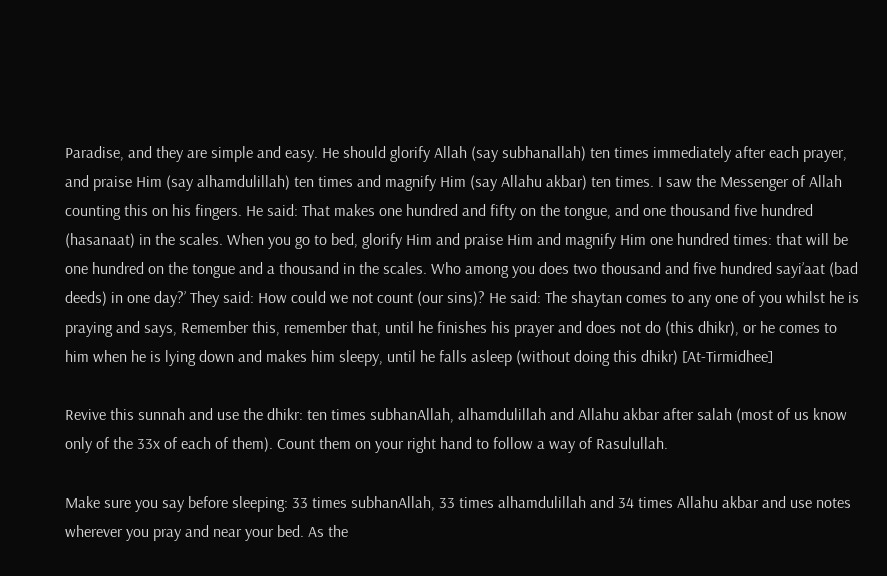Paradise, and they are simple and easy. He should glorify Allah (say subhanallah) ten times immediately after each prayer, and praise Him (say alhamdulillah) ten times and magnify Him (say Allahu akbar) ten times. I saw the Messenger of Allah counting this on his fingers. He said: That makes one hundred and fifty on the tongue, and one thousand five hundred (hasanaat) in the scales. When you go to bed, glorify Him and praise Him and magnify Him one hundred times: that will be one hundred on the tongue and a thousand in the scales. Who among you does two thousand and five hundred sayi’aat (bad deeds) in one day?’ They said: How could we not count (our sins)? He said: The shaytan comes to any one of you whilst he is praying and says, Remember this, remember that, until he finishes his prayer and does not do (this dhikr), or he comes to him when he is lying down and makes him sleepy, until he falls asleep (without doing this dhikr) [At-Tirmidhee]

Revive this sunnah and use the dhikr: ten times subhanAllah, alhamdulillah and Allahu akbar after salah (most of us know only of the 33x of each of them). Count them on your right hand to follow a way of Rasulullah.

Make sure you say before sleeping: 33 times subhanAllah, 33 times alhamdulillah and 34 times Allahu akbar and use notes wherever you pray and near your bed. As the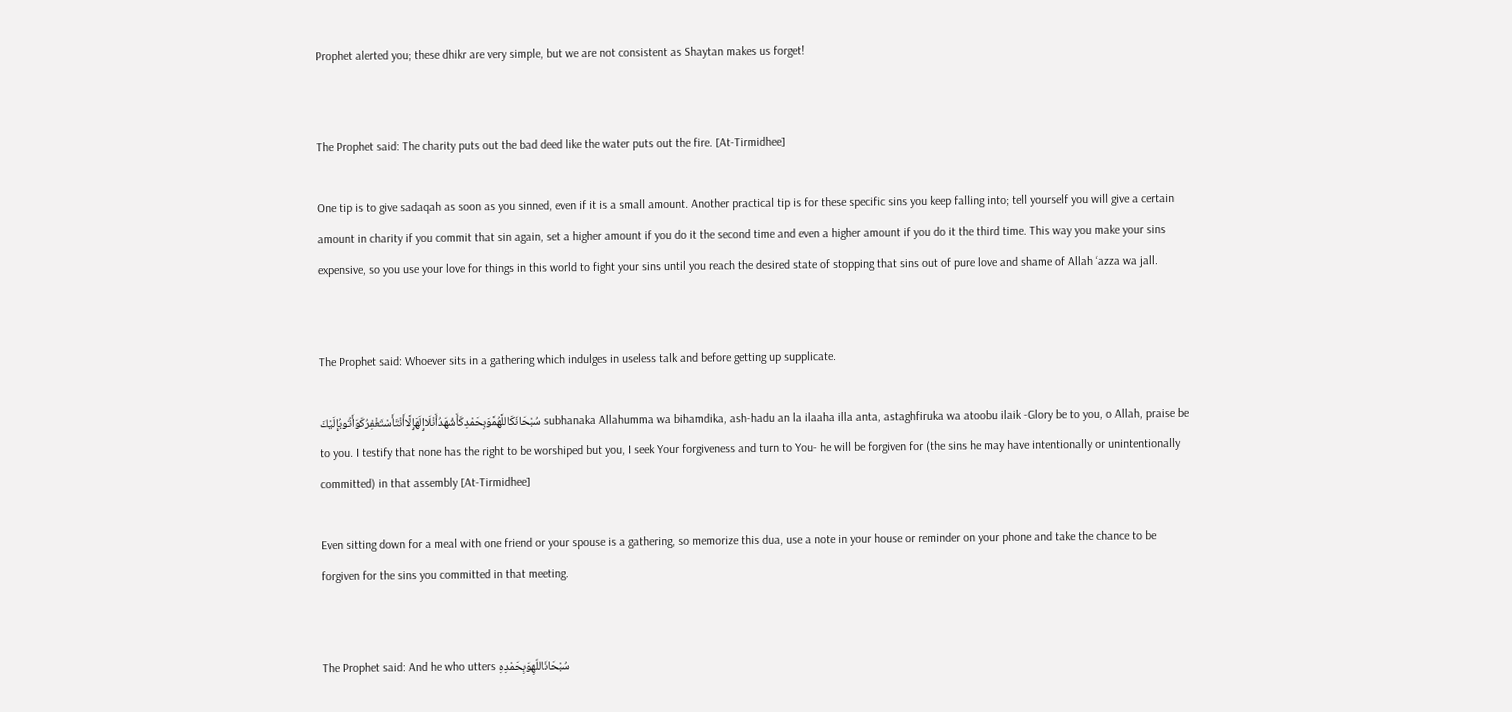Prophet alerted you; these dhikr are very simple, but we are not consistent as Shaytan makes us forget!


The Prophet said: The charity puts out the bad deed like the water puts out the fire. [At-Tirmidhee]

One tip is to give sadaqah as soon as you sinned, even if it is a small amount. Another practical tip is for these specific sins you keep falling into; tell yourself you will give a certain amount in charity if you commit that sin again, set a higher amount if you do it the second time and even a higher amount if you do it the third time. This way you make your sins expensive, so you use your love for things in this world to fight your sins until you reach the desired state of stopping that sins out of pure love and shame of Allah ‘azza wa jall.


The Prophet said: Whoever sits in a gathering which indulges in useless talk and before getting up supplicate.

سُبْحَانَكَاللَّهُمَّوَبِحَمْدِكَأَشْهَدُأَنْلَاإِلَهَإِلَّاأَنْتَأَسْتَغْفِرُكَوَأَتُوبُإِلَيْكَ subhanaka Allahumma wa bihamdika, ash-hadu an la ilaaha illa anta, astaghfiruka wa atoobu ilaik -Glory be to you, o Allah, praise be to you. I testify that none has the right to be worshiped but you, I seek Your forgiveness and turn to You- he will be forgiven for (the sins he may have intentionally or unintentionally committed) in that assembly [At-Tirmidhee]

Even sitting down for a meal with one friend or your spouse is a gathering, so memorize this dua, use a note in your house or reminder on your phone and take the chance to be forgiven for the sins you committed in that meeting.


The Prophet said: And he who utters سُبْحَانَاللّهِوَبِحَمْدِهِ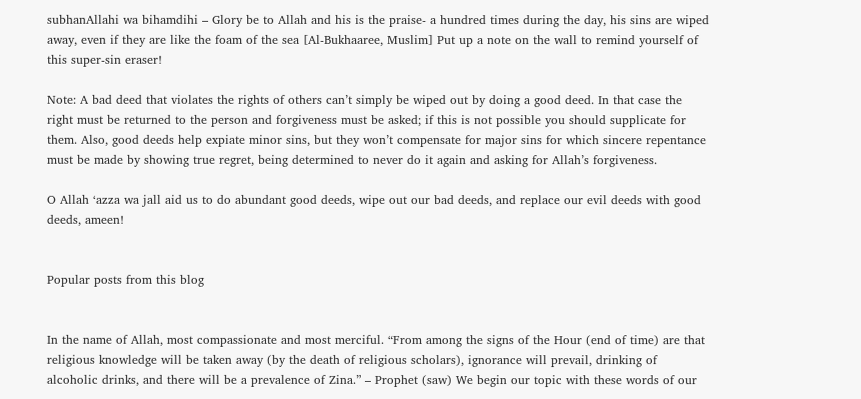subhanAllahi wa bihamdihi – Glory be to Allah and his is the praise- a hundred times during the day, his sins are wiped away, even if they are like the foam of the sea [Al-Bukhaaree, Muslim] Put up a note on the wall to remind yourself of this super-sin eraser!

Note: A bad deed that violates the rights of others can’t simply be wiped out by doing a good deed. In that case the right must be returned to the person and forgiveness must be asked; if this is not possible you should supplicate for them. Also, good deeds help expiate minor sins, but they won’t compensate for major sins for which sincere repentance must be made by showing true regret, being determined to never do it again and asking for Allah’s forgiveness.

O Allah ‘azza wa jall aid us to do abundant good deeds, wipe out our bad deeds, and replace our evil deeds with good deeds, ameen!


Popular posts from this blog


In the name of Allah, most compassionate and most merciful. “From among the signs of the Hour (end of time) are that religious knowledge will be taken away (by the death of religious scholars), ignorance will prevail, drinking of alcoholic drinks, and there will be a prevalence of Zina.” – Prophet (saw) We begin our topic with these words of our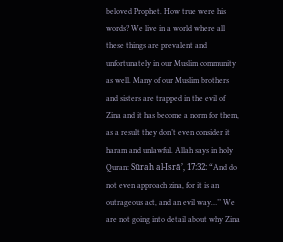beloved Prophet. How true were his words? We live in a world where all these things are prevalent and unfortunately in our Muslim community as well. Many of our Muslim brothers and sisters are trapped in the evil of Zina and it has become a norm for them, as a result they don’t even consider it haram and unlawful. Allah says in holy Quran: Sūrah al-Isrā’, 17:32: “And do not even approach zina, for it is an outrageous act, and an evil way…’’ We are not going into detail about why Zina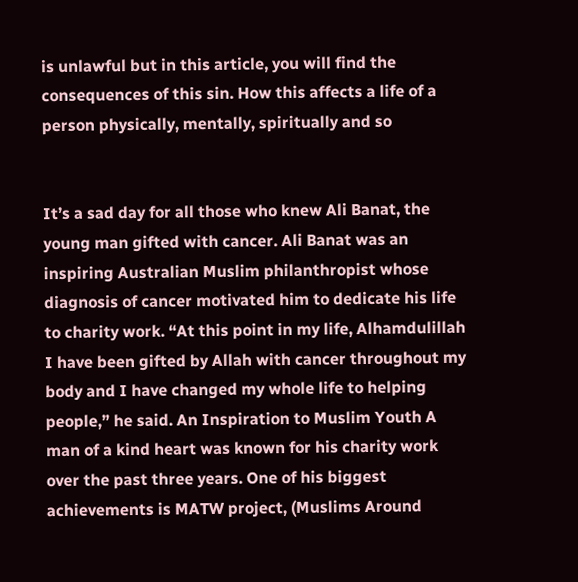is unlawful but in this article, you will find the consequences of this sin. How this affects a life of a person physically, mentally, spiritually and so


It’s a sad day for all those who knew Ali Banat, the young man gifted with cancer. Ali Banat was an inspiring Australian Muslim philanthropist whose diagnosis of cancer motivated him to dedicate his life to charity work. “At this point in my life, Alhamdulillah I have been gifted by Allah with cancer throughout my body and I have changed my whole life to helping people,” he said. An Inspiration to Muslim Youth A man of a kind heart was known for his charity work over the past three years. One of his biggest achievements is MATW project, (Muslims Around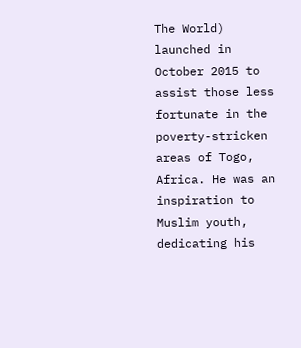The World) launched in October 2015 to assist those less fortunate in the poverty-stricken areas of Togo, Africa. He was an inspiration to Muslim youth, dedicating his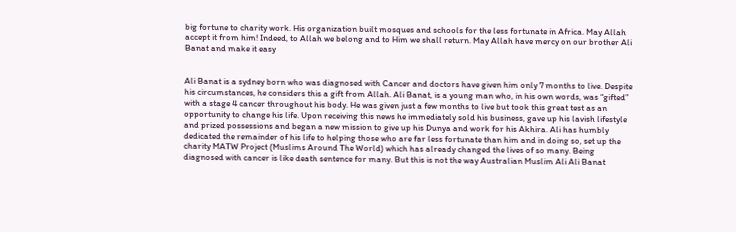big fortune to charity work. His organization built mosques and schools for the less fortunate in Africa. May Allah accept it from him! Indeed, to Allah we belong and to Him we shall return. May Allah have mercy on our brother Ali Banat and make it easy


Ali Banat is a sydney born who was diagnosed with Cancer and doctors have given him only 7 months to live. Despite his circumstances, he considers this a gift from Allah. Ali Banat, is a young man who, in his own words, was “gifted” with a stage 4 cancer throughout his body. He was given just a few months to live but took this great test as an opportunity to change his life. Upon receiving this news he immediately sold his business, gave up his lavish lifestyle and prized possessions and began a new mission to give up his Dunya and work for his Akhira. Ali has humbly dedicated the remainder of his life to helping those who are far less fortunate than him and in doing so, set up the charity MATW Project (Muslims Around The World) which has already changed the lives of so many. Being diagnosed with cancer is like death sentence for many. But this is not the way Australian Muslim Ali Ali Banat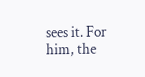sees it. For him, the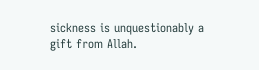sickness is unquestionably a gift from Allah.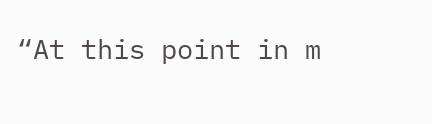“At this point in m